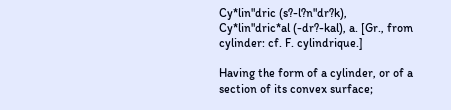Cy*lin"dric (s?-l?n"dr?k), Cy*lin"dric*al (-dr?-kal), a. [Gr., from cylinder: cf. F. cylindrique.]

Having the form of a cylinder, or of a section of its convex surface;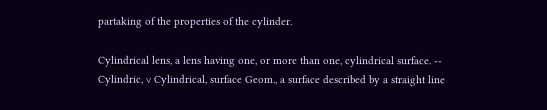partaking of the properties of the cylinder.

Cylindrical lens, a lens having one, or more than one, cylindrical surface. -- Cylindric, ∨ Cylindrical, surface Geom., a surface described by a straight line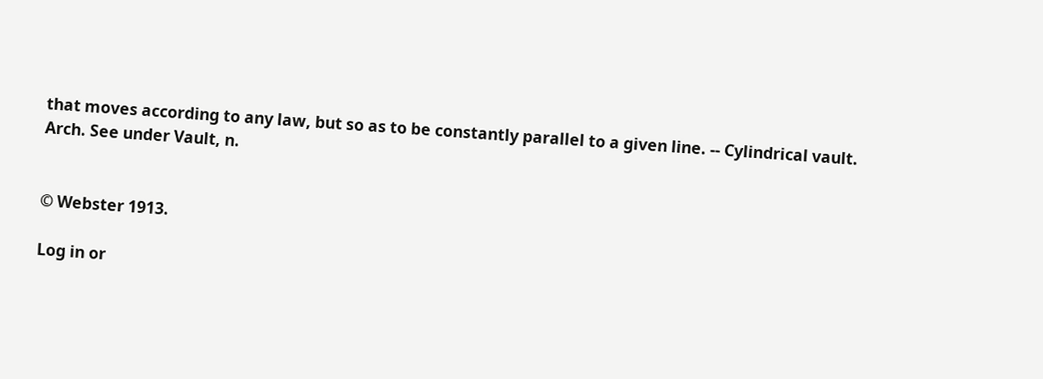that moves according to any law, but so as to be constantly parallel to a given line. -- Cylindrical vault. Arch. See under Vault, n.


© Webster 1913.

Log in or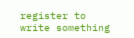register to write something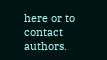here or to contact authors.